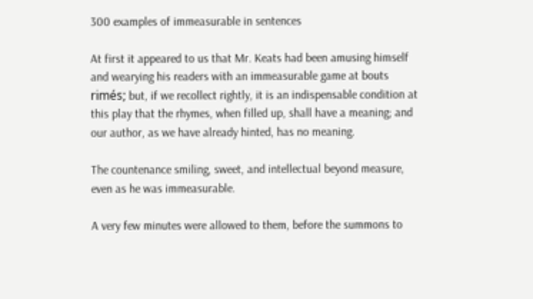300 examples of immeasurable in sentences

At first it appeared to us that Mr. Keats had been amusing himself and wearying his readers with an immeasurable game at bouts rimés; but, if we recollect rightly, it is an indispensable condition at this play that the rhymes, when filled up, shall have a meaning; and our author, as we have already hinted, has no meaning.

The countenance smiling, sweet, and intellectual beyond measure, even as he was immeasurable.

A very few minutes were allowed to them, before the summons to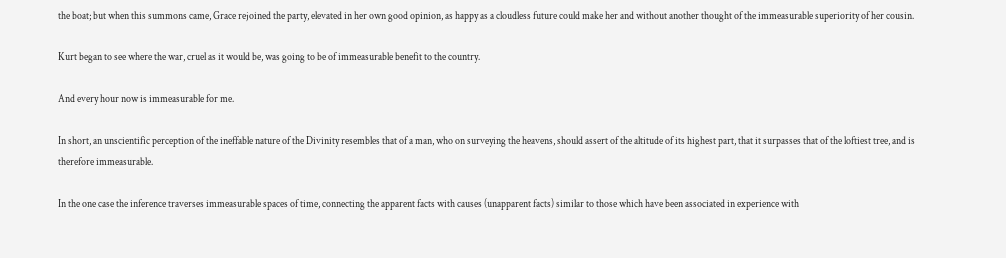the boat; but when this summons came, Grace rejoined the party, elevated in her own good opinion, as happy as a cloudless future could make her and without another thought of the immeasurable superiority of her cousin.

Kurt began to see where the war, cruel as it would be, was going to be of immeasurable benefit to the country.

And every hour now is immeasurable for me.

In short, an unscientific perception of the ineffable nature of the Divinity resembles that of a man, who on surveying the heavens, should assert of the altitude of its highest part, that it surpasses that of the loftiest tree, and is therefore immeasurable.

In the one case the inference traverses immeasurable spaces of time, connecting the apparent facts with causes (unapparent facts) similar to those which have been associated in experience with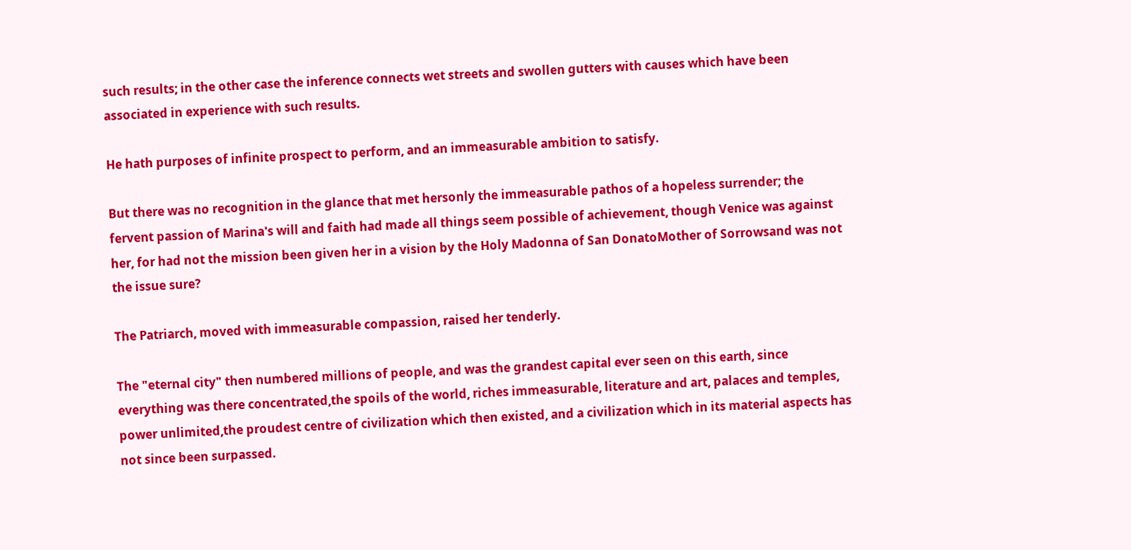such results; in the other case the inference connects wet streets and swollen gutters with causes which have been associated in experience with such results.

He hath purposes of infinite prospect to perform, and an immeasurable ambition to satisfy.

But there was no recognition in the glance that met hersonly the immeasurable pathos of a hopeless surrender; the fervent passion of Marina's will and faith had made all things seem possible of achievement, though Venice was against her, for had not the mission been given her in a vision by the Holy Madonna of San DonatoMother of Sorrowsand was not the issue sure?

The Patriarch, moved with immeasurable compassion, raised her tenderly.

The "eternal city" then numbered millions of people, and was the grandest capital ever seen on this earth, since everything was there concentrated,the spoils of the world, riches immeasurable, literature and art, palaces and temples, power unlimited,the proudest centre of civilization which then existed, and a civilization which in its material aspects has not since been surpassed.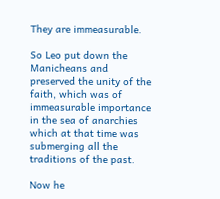They are immeasurable.

So Leo put down the Manicheans and preserved the unity of the faith, which was of immeasurable importance in the sea of anarchies which at that time was submerging all the traditions of the past.

Now he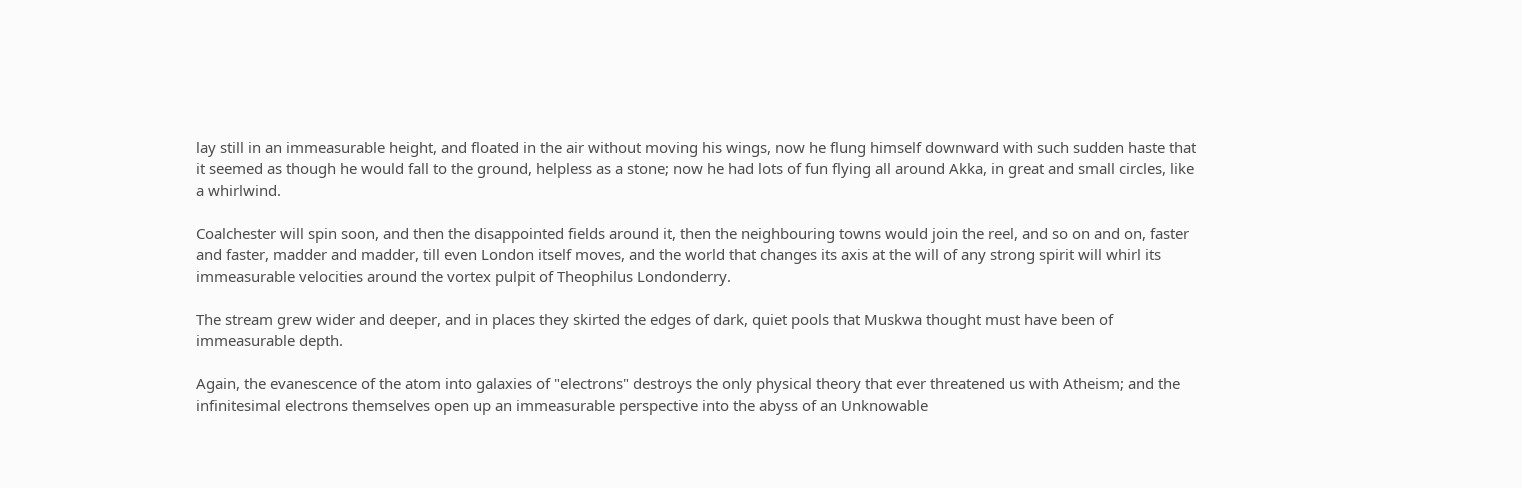lay still in an immeasurable height, and floated in the air without moving his wings, now he flung himself downward with such sudden haste that it seemed as though he would fall to the ground, helpless as a stone; now he had lots of fun flying all around Akka, in great and small circles, like a whirlwind.

Coalchester will spin soon, and then the disappointed fields around it, then the neighbouring towns would join the reel, and so on and on, faster and faster, madder and madder, till even London itself moves, and the world that changes its axis at the will of any strong spirit will whirl its immeasurable velocities around the vortex pulpit of Theophilus Londonderry.

The stream grew wider and deeper, and in places they skirted the edges of dark, quiet pools that Muskwa thought must have been of immeasurable depth.

Again, the evanescence of the atom into galaxies of "electrons" destroys the only physical theory that ever threatened us with Atheism; and the infinitesimal electrons themselves open up an immeasurable perspective into the abyss of an Unknowable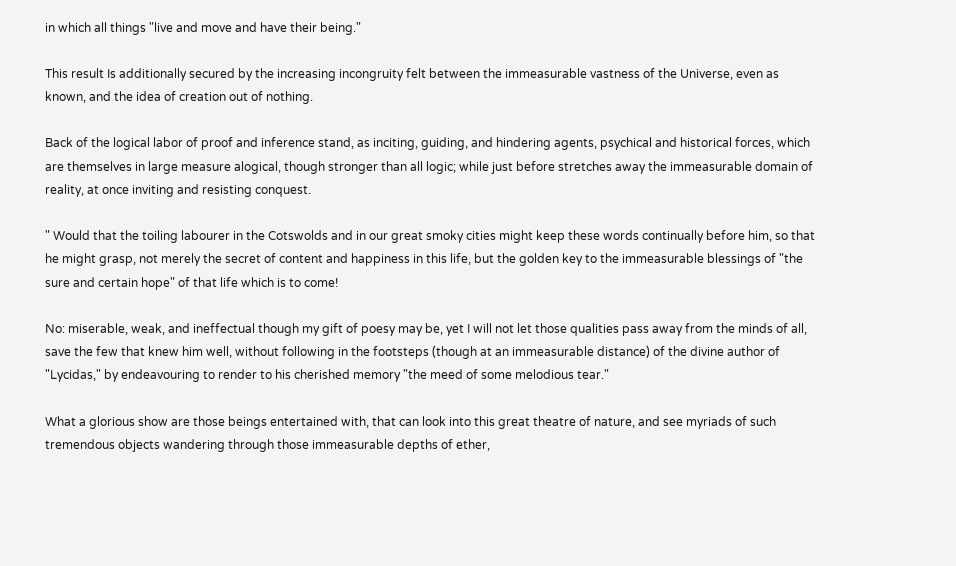in which all things "live and move and have their being."

This result Is additionally secured by the increasing incongruity felt between the immeasurable vastness of the Universe, even as known, and the idea of creation out of nothing.

Back of the logical labor of proof and inference stand, as inciting, guiding, and hindering agents, psychical and historical forces, which are themselves in large measure alogical, though stronger than all logic; while just before stretches away the immeasurable domain of reality, at once inviting and resisting conquest.

" Would that the toiling labourer in the Cotswolds and in our great smoky cities might keep these words continually before him, so that he might grasp, not merely the secret of content and happiness in this life, but the golden key to the immeasurable blessings of "the sure and certain hope" of that life which is to come!

No: miserable, weak, and ineffectual though my gift of poesy may be, yet I will not let those qualities pass away from the minds of all, save the few that knew him well, without following in the footsteps (though at an immeasurable distance) of the divine author of "Lycidas," by endeavouring to render to his cherished memory "the meed of some melodious tear."

What a glorious show are those beings entertained with, that can look into this great theatre of nature, and see myriads of such tremendous objects wandering through those immeasurable depths of ether,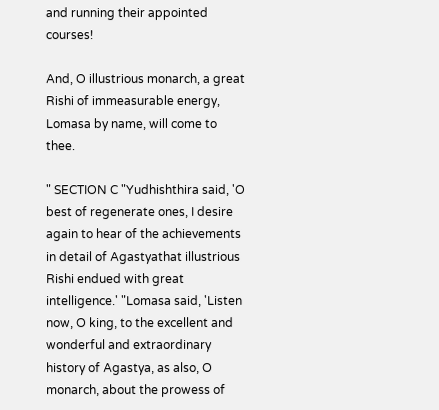and running their appointed courses!

And, O illustrious monarch, a great Rishi of immeasurable energy, Lomasa by name, will come to thee.

" SECTION C "Yudhishthira said, 'O best of regenerate ones, I desire again to hear of the achievements in detail of Agastyathat illustrious Rishi endued with great intelligence.' "Lomasa said, 'Listen now, O king, to the excellent and wonderful and extraordinary history of Agastya, as also, O monarch, about the prowess of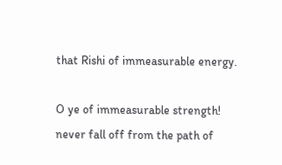that Rishi of immeasurable energy.

O ye of immeasurable strength! never fall off from the path of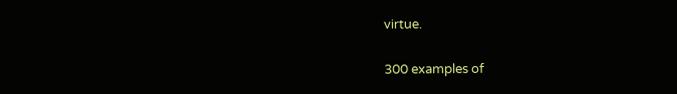virtue.

300 examples of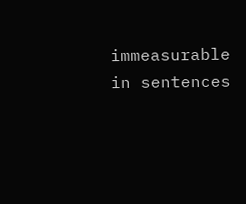immeasurable  in sentences